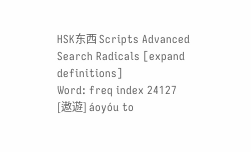HSK东西 Scripts Advanced Search Radicals [expand definitions]
Word: freq index 24127
[遨遊] áoyóu to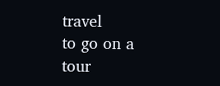travel
to go on a tour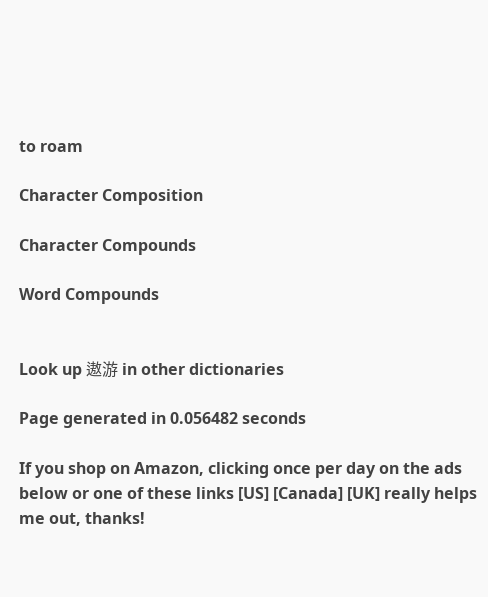to roam

Character Composition

Character Compounds

Word Compounds


Look up 遨游 in other dictionaries

Page generated in 0.056482 seconds

If you shop on Amazon, clicking once per day on the ads below or one of these links [US] [Canada] [UK] really helps me out, thanks!